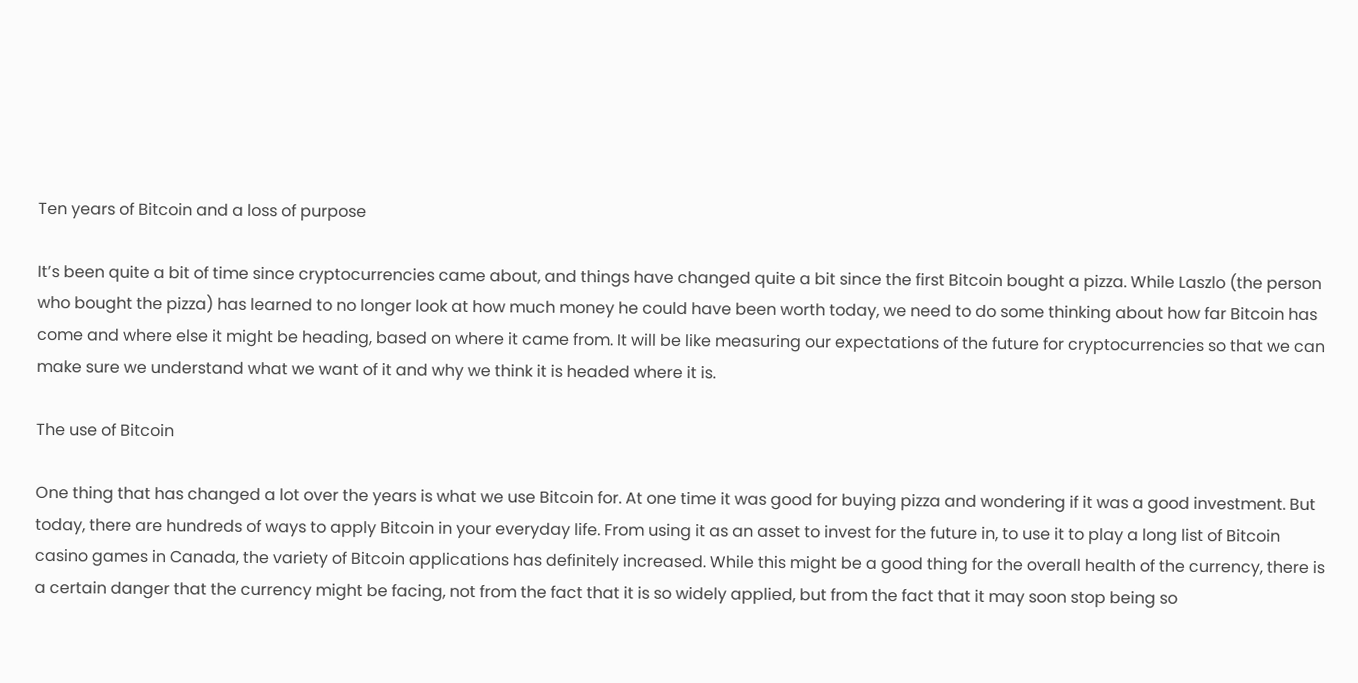Ten years of Bitcoin and a loss of purpose

It’s been quite a bit of time since cryptocurrencies came about, and things have changed quite a bit since the first Bitcoin bought a pizza. While Laszlo (the person who bought the pizza) has learned to no longer look at how much money he could have been worth today, we need to do some thinking about how far Bitcoin has come and where else it might be heading, based on where it came from. It will be like measuring our expectations of the future for cryptocurrencies so that we can make sure we understand what we want of it and why we think it is headed where it is.

The use of Bitcoin

One thing that has changed a lot over the years is what we use Bitcoin for. At one time it was good for buying pizza and wondering if it was a good investment. But today, there are hundreds of ways to apply Bitcoin in your everyday life. From using it as an asset to invest for the future in, to use it to play a long list of Bitcoin casino games in Canada, the variety of Bitcoin applications has definitely increased. While this might be a good thing for the overall health of the currency, there is a certain danger that the currency might be facing, not from the fact that it is so widely applied, but from the fact that it may soon stop being so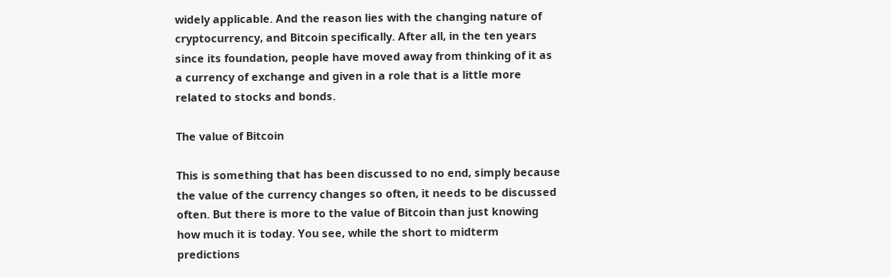widely applicable. And the reason lies with the changing nature of cryptocurrency, and Bitcoin specifically. After all, in the ten years since its foundation, people have moved away from thinking of it as a currency of exchange and given in a role that is a little more related to stocks and bonds.

The value of Bitcoin

This is something that has been discussed to no end, simply because the value of the currency changes so often, it needs to be discussed often. But there is more to the value of Bitcoin than just knowing how much it is today. You see, while the short to midterm predictions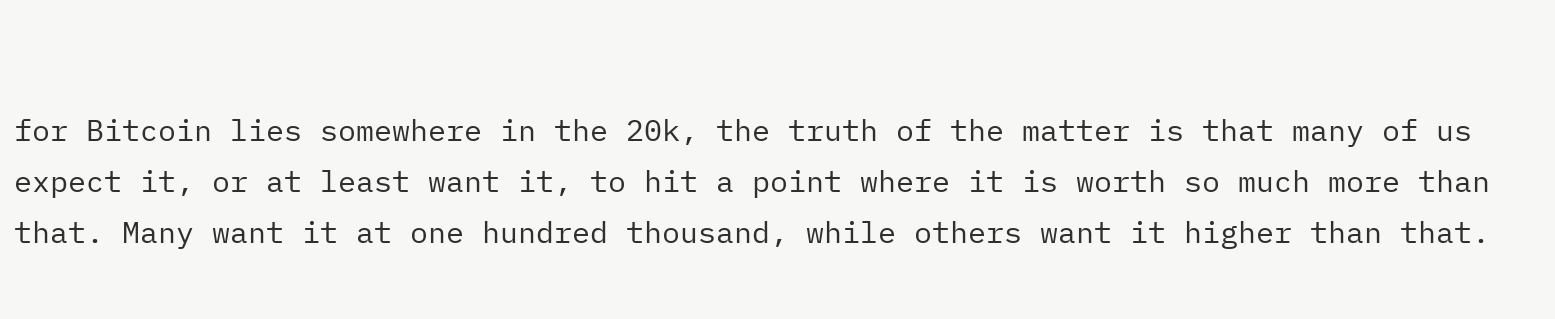for Bitcoin lies somewhere in the 20k, the truth of the matter is that many of us expect it, or at least want it, to hit a point where it is worth so much more than that. Many want it at one hundred thousand, while others want it higher than that.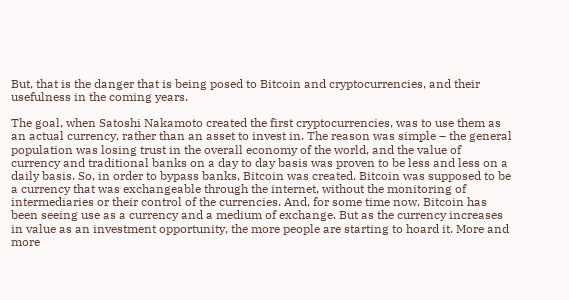But, that is the danger that is being posed to Bitcoin and cryptocurrencies, and their usefulness in the coming years.

The goal, when Satoshi Nakamoto created the first cryptocurrencies, was to use them as an actual currency, rather than an asset to invest in. The reason was simple – the general population was losing trust in the overall economy of the world, and the value of currency and traditional banks on a day to day basis was proven to be less and less on a daily basis. So, in order to bypass banks, Bitcoin was created. Bitcoin was supposed to be a currency that was exchangeable through the internet, without the monitoring of intermediaries or their control of the currencies. And, for some time now, Bitcoin has been seeing use as a currency and a medium of exchange. But as the currency increases in value as an investment opportunity, the more people are starting to hoard it. More and more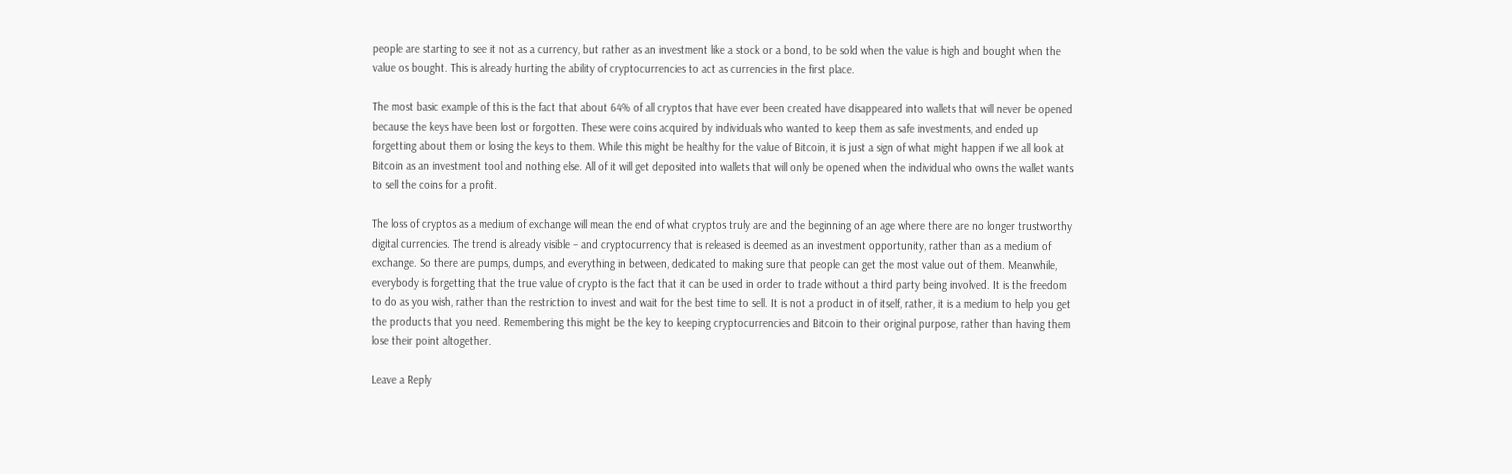people are starting to see it not as a currency, but rather as an investment like a stock or a bond, to be sold when the value is high and bought when the value os bought. This is already hurting the ability of cryptocurrencies to act as currencies in the first place.

The most basic example of this is the fact that about 64% of all cryptos that have ever been created have disappeared into wallets that will never be opened because the keys have been lost or forgotten. These were coins acquired by individuals who wanted to keep them as safe investments, and ended up forgetting about them or losing the keys to them. While this might be healthy for the value of Bitcoin, it is just a sign of what might happen if we all look at Bitcoin as an investment tool and nothing else. All of it will get deposited into wallets that will only be opened when the individual who owns the wallet wants to sell the coins for a profit.

The loss of cryptos as a medium of exchange will mean the end of what cryptos truly are and the beginning of an age where there are no longer trustworthy digital currencies. The trend is already visible – and cryptocurrency that is released is deemed as an investment opportunity, rather than as a medium of exchange. So there are pumps, dumps, and everything in between, dedicated to making sure that people can get the most value out of them. Meanwhile, everybody is forgetting that the true value of crypto is the fact that it can be used in order to trade without a third party being involved. It is the freedom to do as you wish, rather than the restriction to invest and wait for the best time to sell. It is not a product in of itself, rather, it is a medium to help you get the products that you need. Remembering this might be the key to keeping cryptocurrencies and Bitcoin to their original purpose, rather than having them lose their point altogether.

Leave a Reply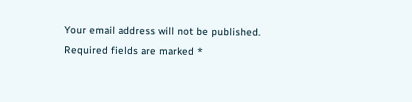Your email address will not be published. Required fields are marked *